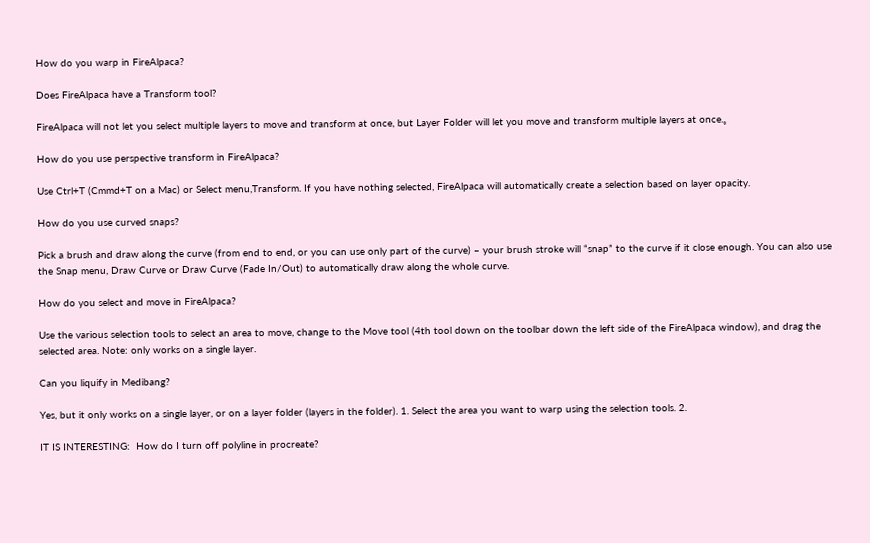How do you warp in FireAlpaca?

Does FireAlpaca have a Transform tool?

FireAlpaca will not let you select multiple layers to move and transform at once, but Layer Folder will let you move and transform multiple layers at once.。

How do you use perspective transform in FireAlpaca?

Use Ctrl+T (Cmmd+T on a Mac) or Select menu,Transform. If you have nothing selected, FireAlpaca will automatically create a selection based on layer opacity.

How do you use curved snaps?

Pick a brush and draw along the curve (from end to end, or you can use only part of the curve) – your brush stroke will “snap” to the curve if it close enough. You can also use the Snap menu, Draw Curve or Draw Curve (Fade In/Out) to automatically draw along the whole curve.

How do you select and move in FireAlpaca?

Use the various selection tools to select an area to move, change to the Move tool (4th tool down on the toolbar down the left side of the FireAlpaca window), and drag the selected area. Note: only works on a single layer.

Can you liquify in Medibang?

Yes, but it only works on a single layer, or on a layer folder (layers in the folder). 1. Select the area you want to warp using the selection tools. 2.

IT IS INTERESTING:  How do I turn off polyline in procreate?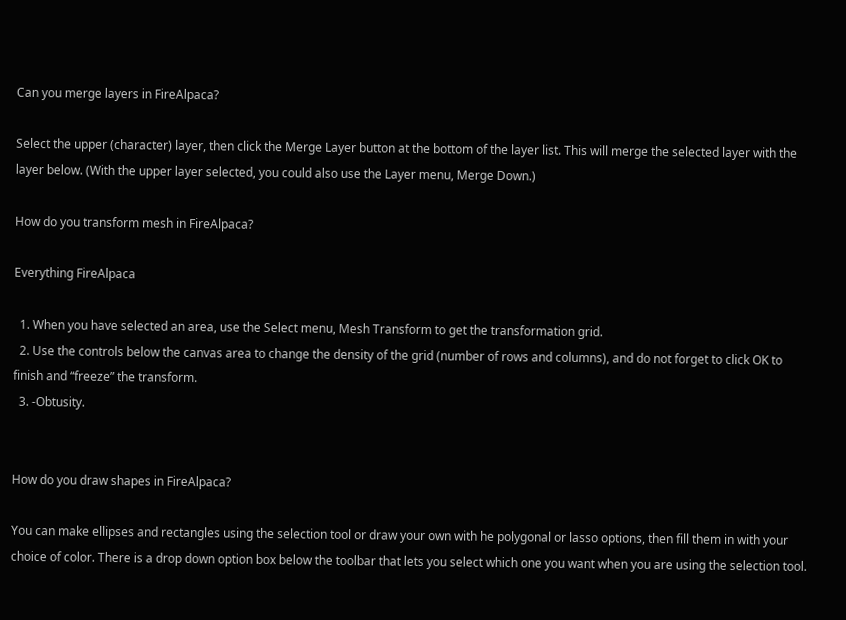Can you merge layers in FireAlpaca?

Select the upper (character) layer, then click the Merge Layer button at the bottom of the layer list. This will merge the selected layer with the layer below. (With the upper layer selected, you could also use the Layer menu, Merge Down.)

How do you transform mesh in FireAlpaca?

Everything FireAlpaca

  1. When you have selected an area, use the Select menu, Mesh Transform to get the transformation grid.
  2. Use the controls below the canvas area to change the density of the grid (number of rows and columns), and do not forget to click OK to finish and “freeze” the transform.
  3. -Obtusity.


How do you draw shapes in FireAlpaca?

You can make ellipses and rectangles using the selection tool or draw your own with he polygonal or lasso options, then fill them in with your choice of color. There is a drop down option box below the toolbar that lets you select which one you want when you are using the selection tool.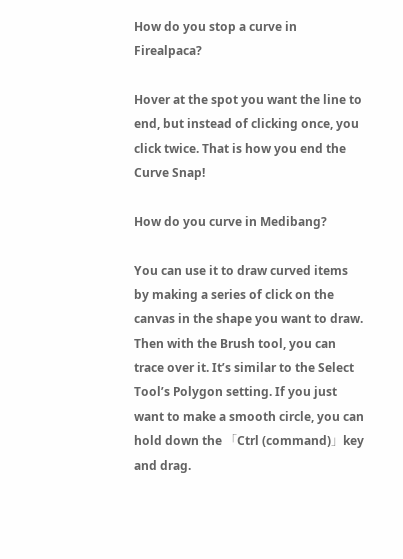How do you stop a curve in Firealpaca?

Hover at the spot you want the line to end, but instead of clicking once, you click twice. That is how you end the Curve Snap!

How do you curve in Medibang?

You can use it to draw curved items by making a series of click on the canvas in the shape you want to draw. Then with the Brush tool, you can trace over it. It’s similar to the Select Tool’s Polygon setting. If you just want to make a smooth circle, you can hold down the 「Ctrl (command)」key and drag.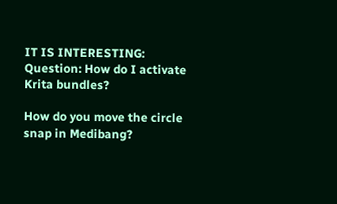IT IS INTERESTING:  Question: How do I activate Krita bundles?

How do you move the circle snap in Medibang?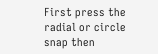First press the radial or circle snap then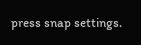press snap settings.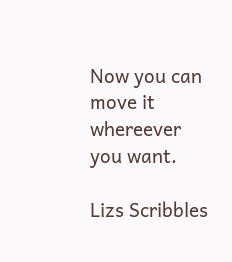Now you can move it whereever you want.

Lizs Scribbles